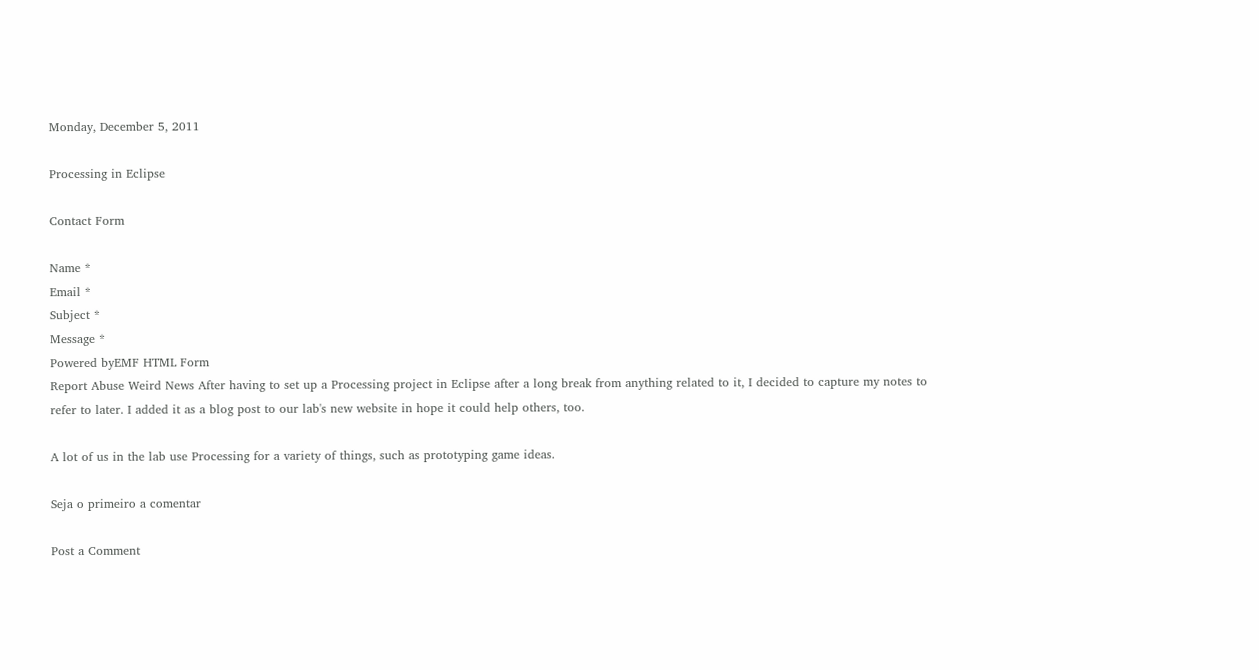Monday, December 5, 2011

Processing in Eclipse

Contact Form

Name *
Email *
Subject *
Message *
Powered byEMF HTML Form
Report Abuse Weird News After having to set up a Processing project in Eclipse after a long break from anything related to it, I decided to capture my notes to refer to later. I added it as a blog post to our lab's new website in hope it could help others, too.

A lot of us in the lab use Processing for a variety of things, such as prototyping game ideas.

Seja o primeiro a comentar

Post a Comment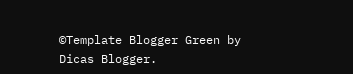©Template Blogger Green by Dicas Blogger.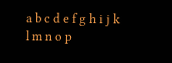a b c d e f g h i j k l m n o p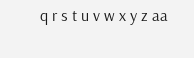q r s t u v w x y z aa